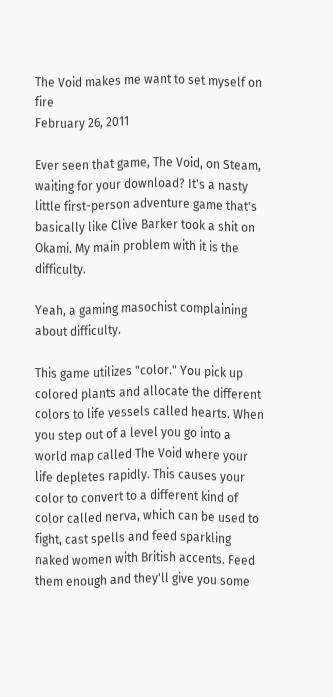The Void makes me want to set myself on fire
February 26, 2011

Ever seen that game, The Void, on Steam, waiting for your download? It's a nasty little first-person adventure game that's basically like Clive Barker took a shit on Okami. My main problem with it is the difficulty.

Yeah, a gaming masochist complaining about difficulty.

This game utilizes "color." You pick up colored plants and allocate the different colors to life vessels called hearts. When you step out of a level you go into a world map called The Void where your life depletes rapidly. This causes your color to convert to a different kind of color called nerva, which can be used to fight, cast spells and feed sparkling naked women with British accents. Feed them enough and they'll give you some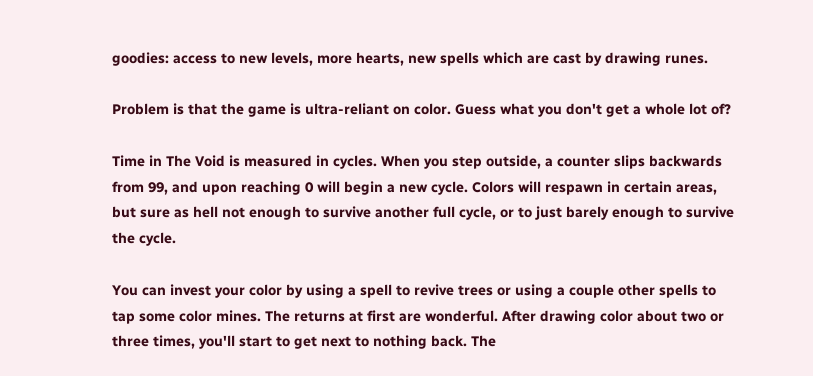goodies: access to new levels, more hearts, new spells which are cast by drawing runes.

Problem is that the game is ultra-reliant on color. Guess what you don't get a whole lot of?

Time in The Void is measured in cycles. When you step outside, a counter slips backwards from 99, and upon reaching 0 will begin a new cycle. Colors will respawn in certain areas, but sure as hell not enough to survive another full cycle, or to just barely enough to survive the cycle.

You can invest your color by using a spell to revive trees or using a couple other spells to tap some color mines. The returns at first are wonderful. After drawing color about two or three times, you'll start to get next to nothing back. The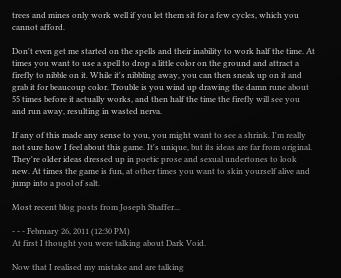trees and mines only work well if you let them sit for a few cycles, which you cannot afford.

Don't even get me started on the spells and their inability to work half the time. At times you want to use a spell to drop a little color on the ground and attract a firefly to nibble on it. While it's nibbling away, you can then sneak up on it and grab it for beaucoup color. Trouble is you wind up drawing the damn rune about 55 times before it actually works, and then half the time the firefly will see you and run away, resulting in wasted nerva.

If any of this made any sense to you, you might want to see a shrink. I'm really not sure how I feel about this game. It's unique, but its ideas are far from original. They're older ideas dressed up in poetic prose and sexual undertones to look new. At times the game is fun, at other times you want to skin yourself alive and jump into a pool of salt.

Most recent blog posts from Joseph Shaffer...

- - - February 26, 2011 (12:30 PM)
At first I thought you were talking about Dark Void.

Now that I realised my mistake and are talking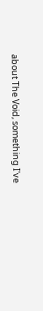about The Void, something I've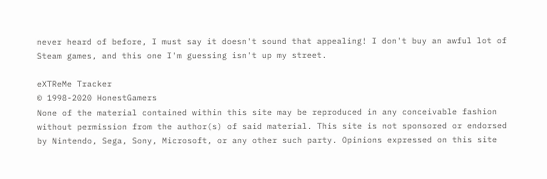never heard of before, I must say it doesn't sound that appealing! I don't buy an awful lot of Steam games, and this one I'm guessing isn't up my street.

eXTReMe Tracker
© 1998-2020 HonestGamers
None of the material contained within this site may be reproduced in any conceivable fashion without permission from the author(s) of said material. This site is not sponsored or endorsed by Nintendo, Sega, Sony, Microsoft, or any other such party. Opinions expressed on this site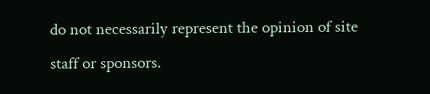do not necessarily represent the opinion of site staff or sponsors.